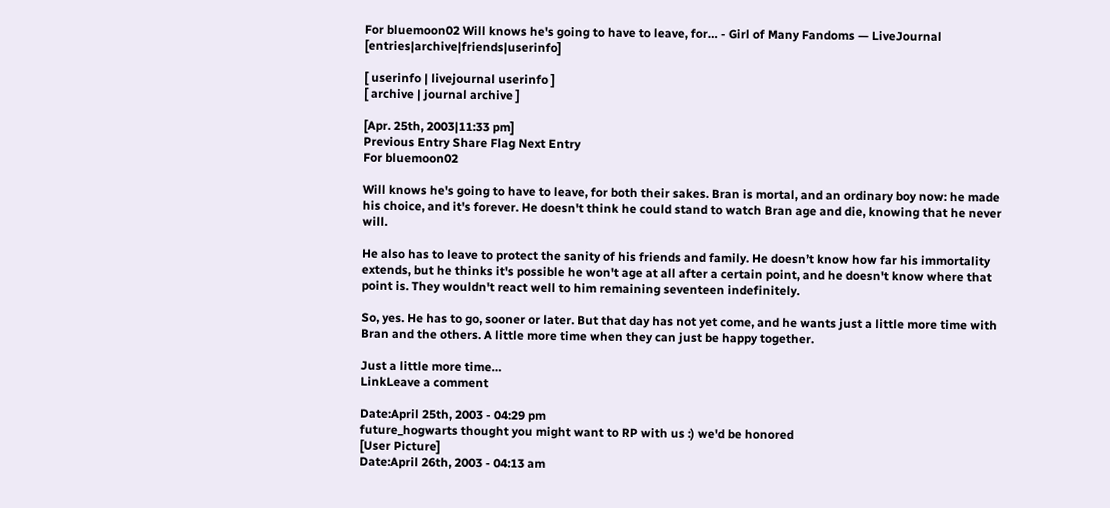For bluemoon02 Will knows he's going to have to leave, for… - Girl of Many Fandoms — LiveJournal [entries|archive|friends|userinfo]

[ userinfo | livejournal userinfo ]
[ archive | journal archive ]

[Apr. 25th, 2003|11:33 pm]
Previous Entry Share Flag Next Entry
For bluemoon02

Will knows he's going to have to leave, for both their sakes. Bran is mortal, and an ordinary boy now: he made his choice, and it's forever. He doesn't think he could stand to watch Bran age and die, knowing that he never will.

He also has to leave to protect the sanity of his friends and family. He doesn’t know how far his immortality extends, but he thinks it's possible he won't age at all after a certain point, and he doesn't know where that point is. They wouldn't react well to him remaining seventeen indefinitely.

So, yes. He has to go, sooner or later. But that day has not yet come, and he wants just a little more time with Bran and the others. A little more time when they can just be happy together.

Just a little more time…
LinkLeave a comment

Date:April 25th, 2003 - 04:29 pm
future_hogwarts thought you might want to RP with us :) we'd be honored
[User Picture]
Date:April 26th, 2003 - 04:13 am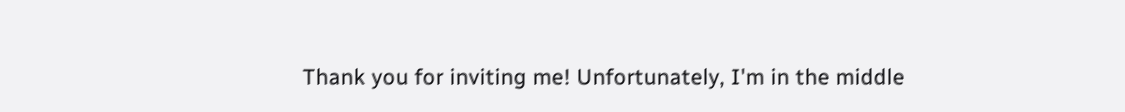Thank you for inviting me! Unfortunately, I'm in the middle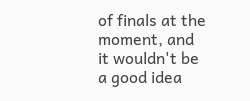of finals at the moment, and it wouldn't be a good idea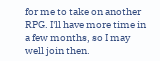for me to take on another RPG. I'll have more time in a few months, so I may well join then.